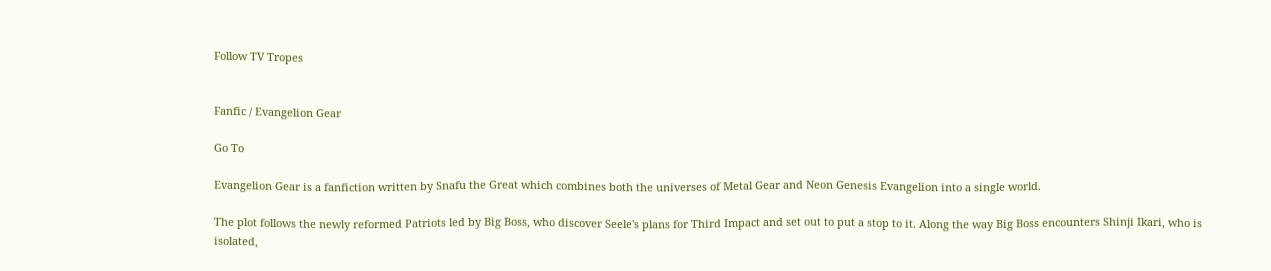Follow TV Tropes


Fanfic / Evangelion Gear

Go To

Evangelion Gear is a fanfiction written by Snafu the Great which combines both the universes of Metal Gear and Neon Genesis Evangelion into a single world.

The plot follows the newly reformed Patriots led by Big Boss, who discover Seele's plans for Third Impact and set out to put a stop to it. Along the way Big Boss encounters Shinji Ikari, who is isolated,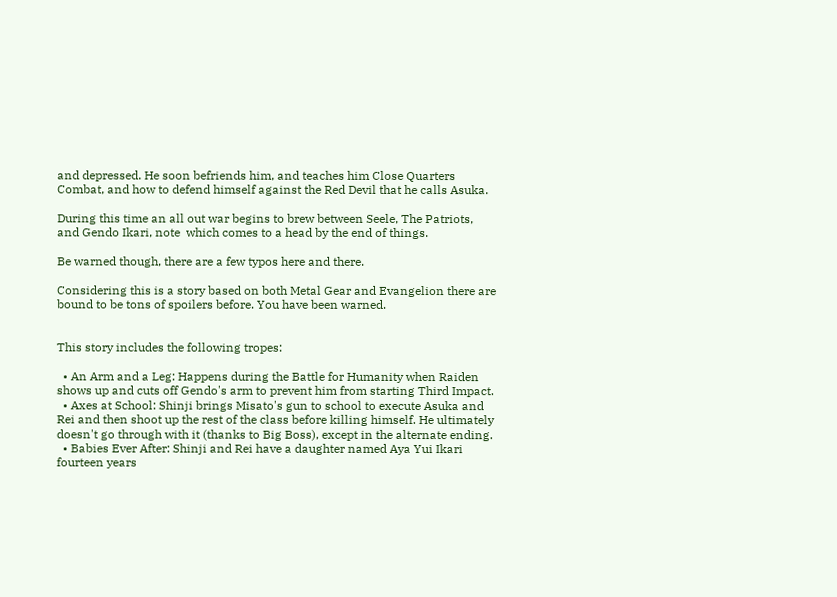and depressed. He soon befriends him, and teaches him Close Quarters Combat, and how to defend himself against the Red Devil that he calls Asuka.

During this time an all out war begins to brew between Seele, The Patriots, and Gendo Ikari, note  which comes to a head by the end of things.

Be warned though, there are a few typos here and there.

Considering this is a story based on both Metal Gear and Evangelion there are bound to be tons of spoilers before. You have been warned.


This story includes the following tropes:

  • An Arm and a Leg: Happens during the Battle for Humanity when Raiden shows up and cuts off Gendo's arm to prevent him from starting Third Impact.
  • Axes at School: Shinji brings Misato's gun to school to execute Asuka and Rei and then shoot up the rest of the class before killing himself. He ultimately doesn't go through with it (thanks to Big Boss), except in the alternate ending.
  • Babies Ever After: Shinji and Rei have a daughter named Aya Yui Ikari fourteen years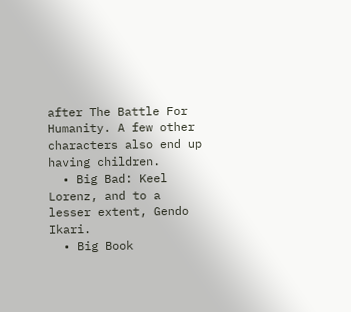after The Battle For Humanity. A few other characters also end up having children.
  • Big Bad: Keel Lorenz, and to a lesser extent, Gendo Ikari.
  • Big Book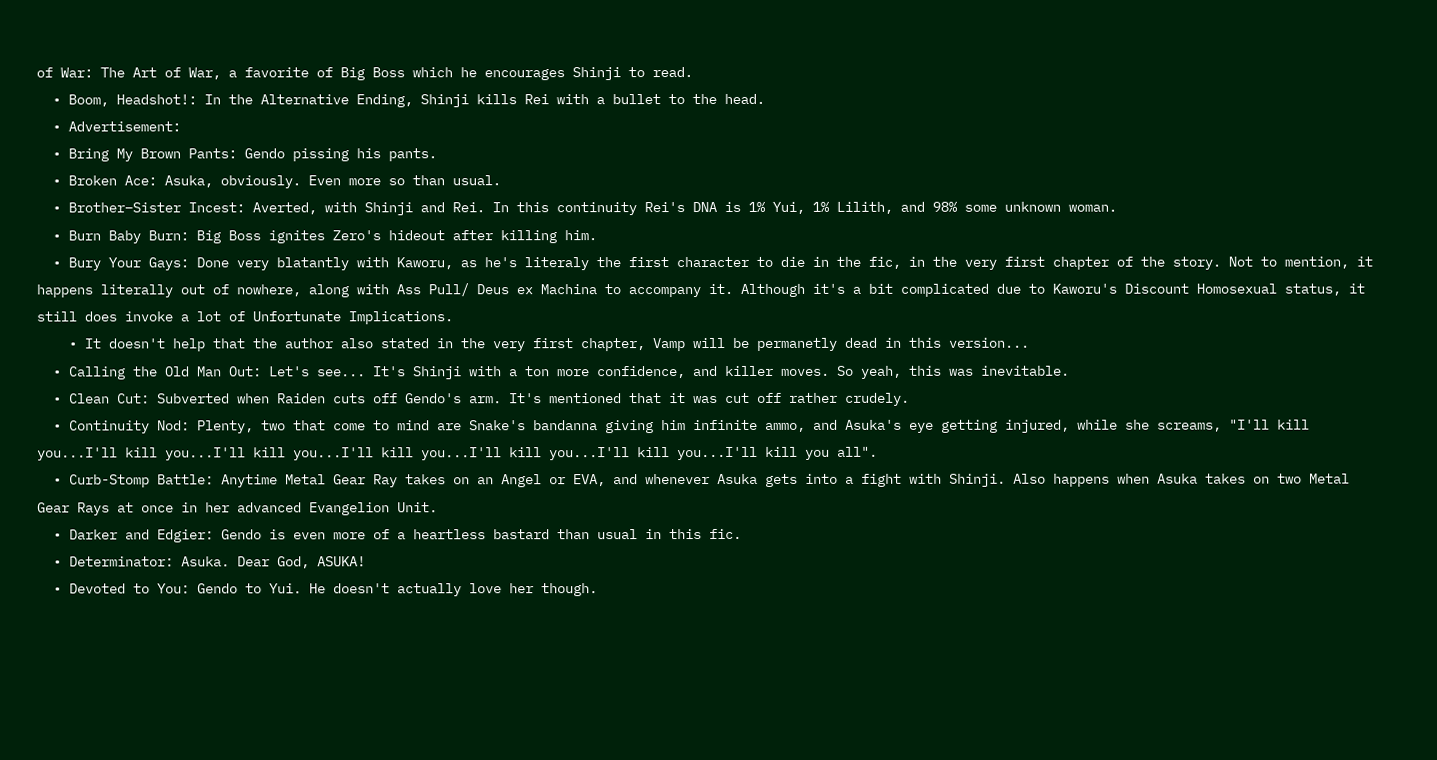of War: The Art of War, a favorite of Big Boss which he encourages Shinji to read.
  • Boom, Headshot!: In the Alternative Ending, Shinji kills Rei with a bullet to the head.
  • Advertisement:
  • Bring My Brown Pants: Gendo pissing his pants.
  • Broken Ace: Asuka, obviously. Even more so than usual.
  • Brother–Sister Incest: Averted, with Shinji and Rei. In this continuity Rei's DNA is 1% Yui, 1% Lilith, and 98% some unknown woman.
  • Burn Baby Burn: Big Boss ignites Zero's hideout after killing him.
  • Bury Your Gays: Done very blatantly with Kaworu, as he's literaly the first character to die in the fic, in the very first chapter of the story. Not to mention, it happens literally out of nowhere, along with Ass Pull/ Deus ex Machina to accompany it. Although it's a bit complicated due to Kaworu's Discount Homosexual status, it still does invoke a lot of Unfortunate Implications.
    • It doesn't help that the author also stated in the very first chapter, Vamp will be permanetly dead in this version...
  • Calling the Old Man Out: Let's see... It's Shinji with a ton more confidence, and killer moves. So yeah, this was inevitable.
  • Clean Cut: Subverted when Raiden cuts off Gendo's arm. It's mentioned that it was cut off rather crudely.
  • Continuity Nod: Plenty, two that come to mind are Snake's bandanna giving him infinite ammo, and Asuka's eye getting injured, while she screams, "I'll kill you...I'll kill you...I'll kill you...I'll kill you...I'll kill you...I'll kill you...I'll kill you all".
  • Curb-Stomp Battle: Anytime Metal Gear Ray takes on an Angel or EVA, and whenever Asuka gets into a fight with Shinji. Also happens when Asuka takes on two Metal Gear Rays at once in her advanced Evangelion Unit.
  • Darker and Edgier: Gendo is even more of a heartless bastard than usual in this fic.
  • Determinator: Asuka. Dear God, ASUKA!
  • Devoted to You: Gendo to Yui. He doesn't actually love her though.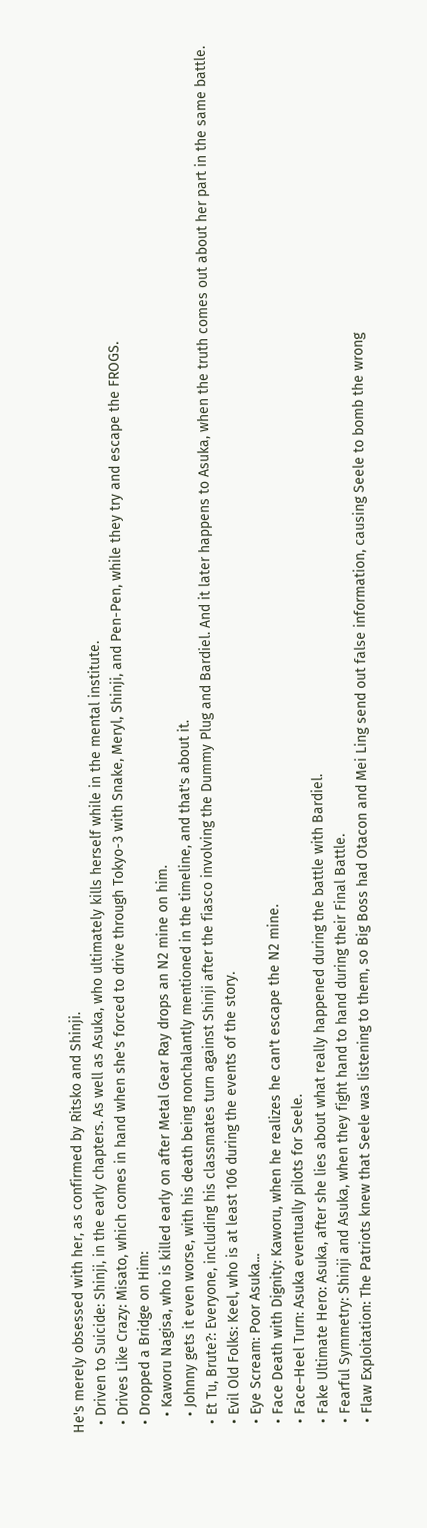He's merely obsessed with her, as confirmed by Ritsko and Shinji.
  • Driven to Suicide: Shinji, in the early chapters. As well as Asuka, who ultimately kills herself while in the mental institute.
  • Drives Like Crazy: Misato, which comes in hand when she's forced to drive through Tokyo-3 with Snake, Meryl, Shinji, and Pen-Pen, while they try and escape the FROGS.
  • Dropped a Bridge on Him:
    • Kaworu Nagisa, who is killed early on after Metal Gear Ray drops an N2 mine on him.
    • Johnny gets it even worse, with his death being nonchalantly mentioned in the timeline, and that's about it.
  • Et Tu, Brute?: Everyone, including his classmates turn against Shinji after the fiasco involving the Dummy Plug and Bardiel. And it later happens to Asuka, when the truth comes out about her part in the same battle.
  • Evil Old Folks: Keel, who is at least 106 during the events of the story.
  • Eye Scream: Poor Asuka...
  • Face Death with Dignity: Kaworu, when he realizes he can't escape the N2 mine.
  • Face–Heel Turn: Asuka eventually pilots for Seele.
  • Fake Ultimate Hero: Asuka, after she lies about what really happened during the battle with Bardiel.
  • Fearful Symmetry: Shinji and Asuka, when they fight hand to hand during their Final Battle.
  • Flaw Exploitation: The Patriots knew that Seele was listening to them, so Big Boss had Otacon and Mei Ling send out false information, causing Seele to bomb the wrong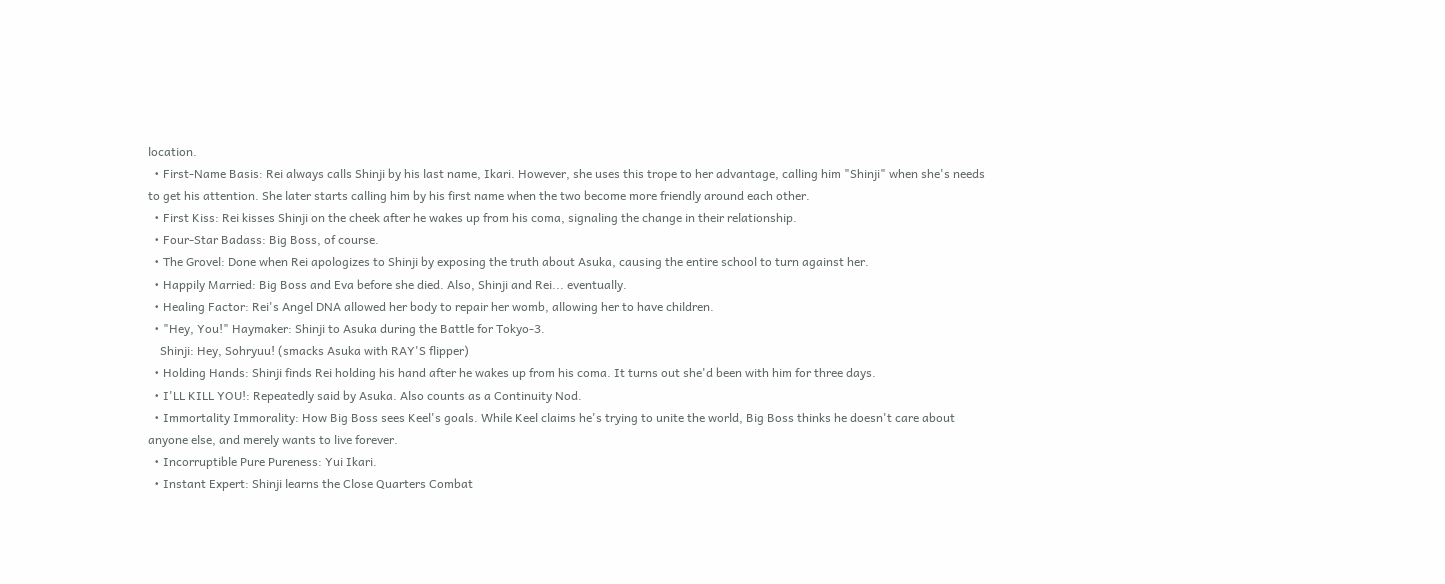location.
  • First-Name Basis: Rei always calls Shinji by his last name, Ikari. However, she uses this trope to her advantage, calling him "Shinji" when she's needs to get his attention. She later starts calling him by his first name when the two become more friendly around each other.
  • First Kiss: Rei kisses Shinji on the cheek after he wakes up from his coma, signaling the change in their relationship.
  • Four-Star Badass: Big Boss, of course.
  • The Grovel: Done when Rei apologizes to Shinji by exposing the truth about Asuka, causing the entire school to turn against her.
  • Happily Married: Big Boss and Eva before she died. Also, Shinji and Rei... eventually.
  • Healing Factor: Rei's Angel DNA allowed her body to repair her womb, allowing her to have children.
  • "Hey, You!" Haymaker: Shinji to Asuka during the Battle for Tokyo-3.
    Shinji: Hey, Sohryuu! (smacks Asuka with RAY'S flipper)
  • Holding Hands: Shinji finds Rei holding his hand after he wakes up from his coma. It turns out she'd been with him for three days.
  • I'LL KILL YOU!: Repeatedly said by Asuka. Also counts as a Continuity Nod.
  • Immortality Immorality: How Big Boss sees Keel's goals. While Keel claims he's trying to unite the world, Big Boss thinks he doesn't care about anyone else, and merely wants to live forever.
  • Incorruptible Pure Pureness: Yui Ikari.
  • Instant Expert: Shinji learns the Close Quarters Combat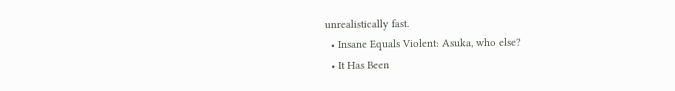unrealistically fast.
  • Insane Equals Violent: Asuka, who else?
  • It Has Been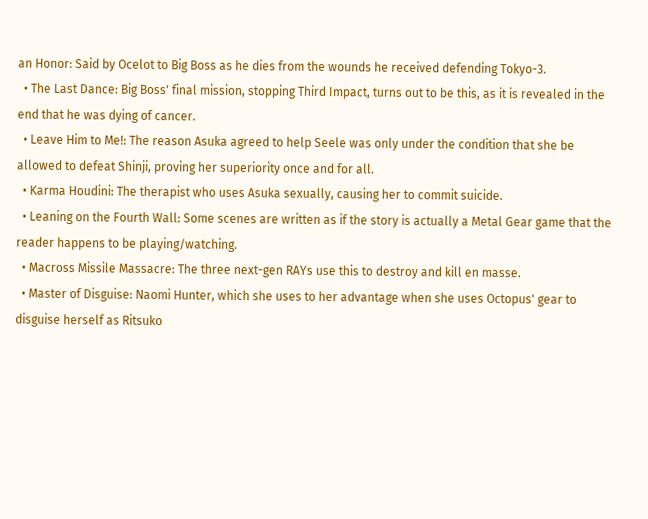an Honor: Said by Ocelot to Big Boss as he dies from the wounds he received defending Tokyo-3.
  • The Last Dance: Big Boss' final mission, stopping Third Impact, turns out to be this, as it is revealed in the end that he was dying of cancer.
  • Leave Him to Me!: The reason Asuka agreed to help Seele was only under the condition that she be allowed to defeat Shinji, proving her superiority once and for all.
  • Karma Houdini: The therapist who uses Asuka sexually, causing her to commit suicide.
  • Leaning on the Fourth Wall: Some scenes are written as if the story is actually a Metal Gear game that the reader happens to be playing/watching.
  • Macross Missile Massacre: The three next-gen RAYs use this to destroy and kill en masse.
  • Master of Disguise: Naomi Hunter, which she uses to her advantage when she uses Octopus' gear to disguise herself as Ritsuko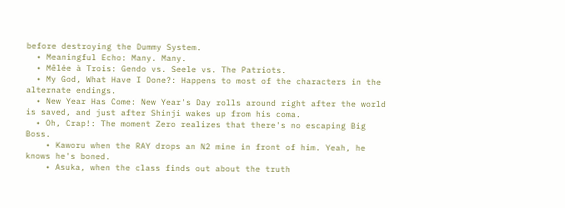before destroying the Dummy System.
  • Meaningful Echo: Many. Many.
  • Mêlée à Trois: Gendo vs. Seele vs. The Patriots.
  • My God, What Have I Done?: Happens to most of the characters in the alternate endings.
  • New Year Has Come: New Year's Day rolls around right after the world is saved, and just after Shinji wakes up from his coma.
  • Oh, Crap!: The moment Zero realizes that there's no escaping Big Boss.
    • Kaworu when the RAY drops an N2 mine in front of him. Yeah, he knows he's boned.
    • Asuka, when the class finds out about the truth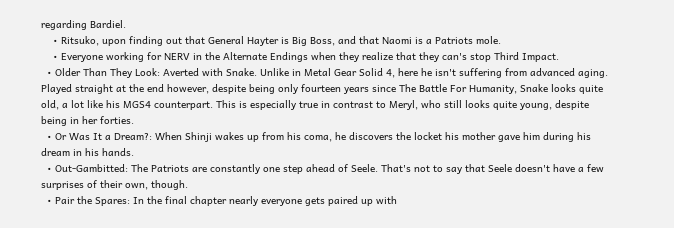regarding Bardiel.
    • Ritsuko, upon finding out that General Hayter is Big Boss, and that Naomi is a Patriots mole.
    • Everyone working for NERV in the Alternate Endings when they realize that they can's stop Third Impact.
  • Older Than They Look: Averted with Snake. Unlike in Metal Gear Solid 4, here he isn't suffering from advanced aging. Played straight at the end however, despite being only fourteen years since The Battle For Humanity, Snake looks quite old, a lot like his MGS4 counterpart. This is especially true in contrast to Meryl, who still looks quite young, despite being in her forties.
  • Or Was It a Dream?: When Shinji wakes up from his coma, he discovers the locket his mother gave him during his dream in his hands.
  • Out-Gambitted: The Patriots are constantly one step ahead of Seele. That's not to say that Seele doesn't have a few surprises of their own, though.
  • Pair the Spares: In the final chapter nearly everyone gets paired up with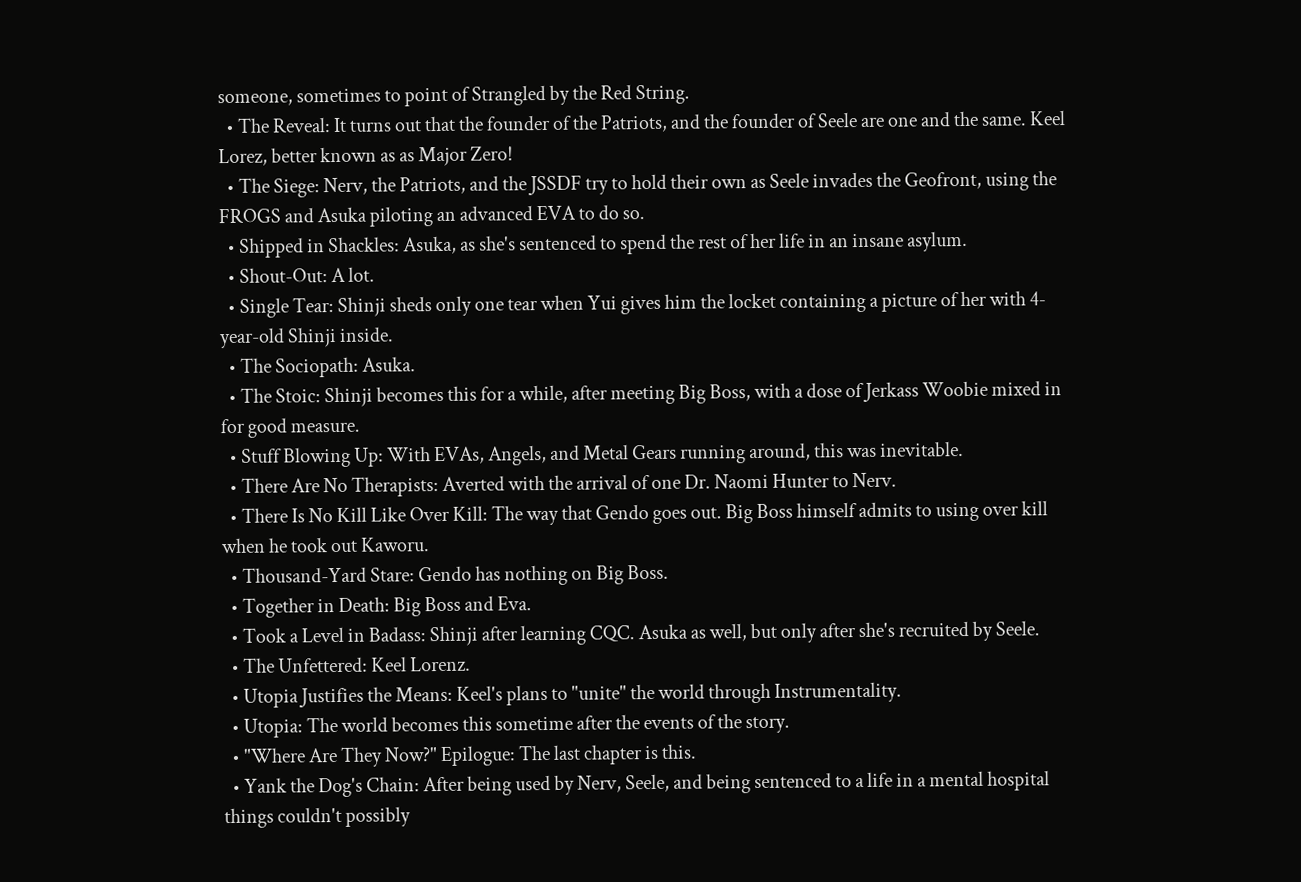someone, sometimes to point of Strangled by the Red String.
  • The Reveal: It turns out that the founder of the Patriots, and the founder of Seele are one and the same. Keel Lorez, better known as as Major Zero!
  • The Siege: Nerv, the Patriots, and the JSSDF try to hold their own as Seele invades the Geofront, using the FROGS and Asuka piloting an advanced EVA to do so.
  • Shipped in Shackles: Asuka, as she's sentenced to spend the rest of her life in an insane asylum.
  • Shout-Out: A lot.
  • Single Tear: Shinji sheds only one tear when Yui gives him the locket containing a picture of her with 4-year-old Shinji inside.
  • The Sociopath: Asuka.
  • The Stoic: Shinji becomes this for a while, after meeting Big Boss, with a dose of Jerkass Woobie mixed in for good measure.
  • Stuff Blowing Up: With EVAs, Angels, and Metal Gears running around, this was inevitable.
  • There Are No Therapists: Averted with the arrival of one Dr. Naomi Hunter to Nerv.
  • There Is No Kill Like Over Kill: The way that Gendo goes out. Big Boss himself admits to using over kill when he took out Kaworu.
  • Thousand-Yard Stare: Gendo has nothing on Big Boss.
  • Together in Death: Big Boss and Eva.
  • Took a Level in Badass: Shinji after learning CQC. Asuka as well, but only after she's recruited by Seele.
  • The Unfettered: Keel Lorenz.
  • Utopia Justifies the Means: Keel's plans to "unite" the world through Instrumentality.
  • Utopia: The world becomes this sometime after the events of the story.
  • "Where Are They Now?" Epilogue: The last chapter is this.
  • Yank the Dog's Chain: After being used by Nerv, Seele, and being sentenced to a life in a mental hospital things couldn't possibly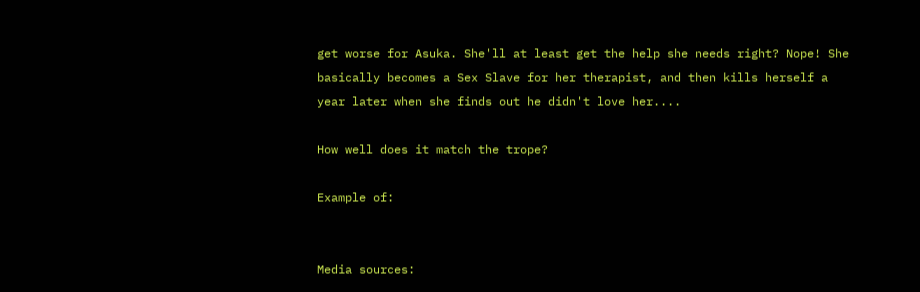get worse for Asuka. She'll at least get the help she needs right? Nope! She basically becomes a Sex Slave for her therapist, and then kills herself a year later when she finds out he didn't love her....

How well does it match the trope?

Example of:


Media sources: